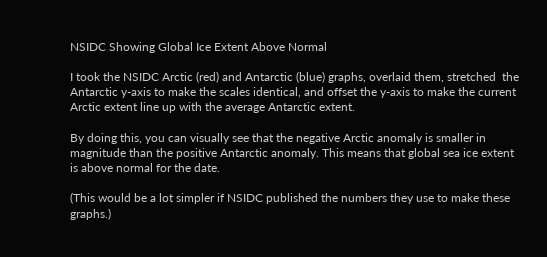NSIDC Showing Global Ice Extent Above Normal

I took the NSIDC Arctic (red) and Antarctic (blue) graphs, overlaid them, stretched  the Antarctic y-axis to make the scales identical, and offset the y-axis to make the current Arctic extent line up with the average Antarctic extent.

By doing this, you can visually see that the negative Arctic anomaly is smaller in magnitude than the positive Antarctic anomaly. This means that global sea ice extent is above normal for the date.

(This would be a lot simpler if NSIDC published the numbers they use to make these graphs.)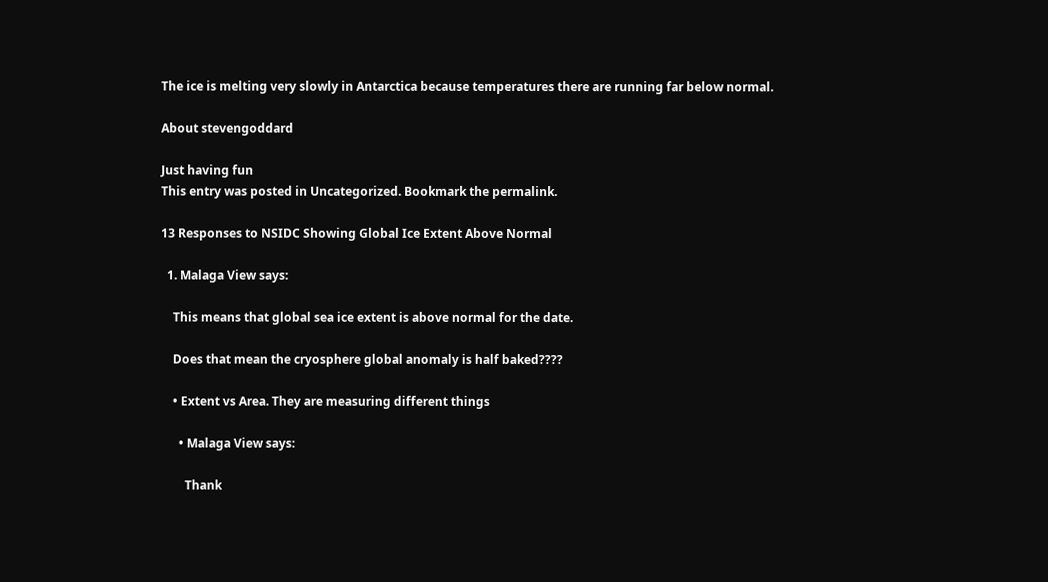The ice is melting very slowly in Antarctica because temperatures there are running far below normal.

About stevengoddard

Just having fun
This entry was posted in Uncategorized. Bookmark the permalink.

13 Responses to NSIDC Showing Global Ice Extent Above Normal

  1. Malaga View says:

    This means that global sea ice extent is above normal for the date.

    Does that mean the cryosphere global anomaly is half baked????

    • Extent vs Area. They are measuring different things

      • Malaga View says:

        Thank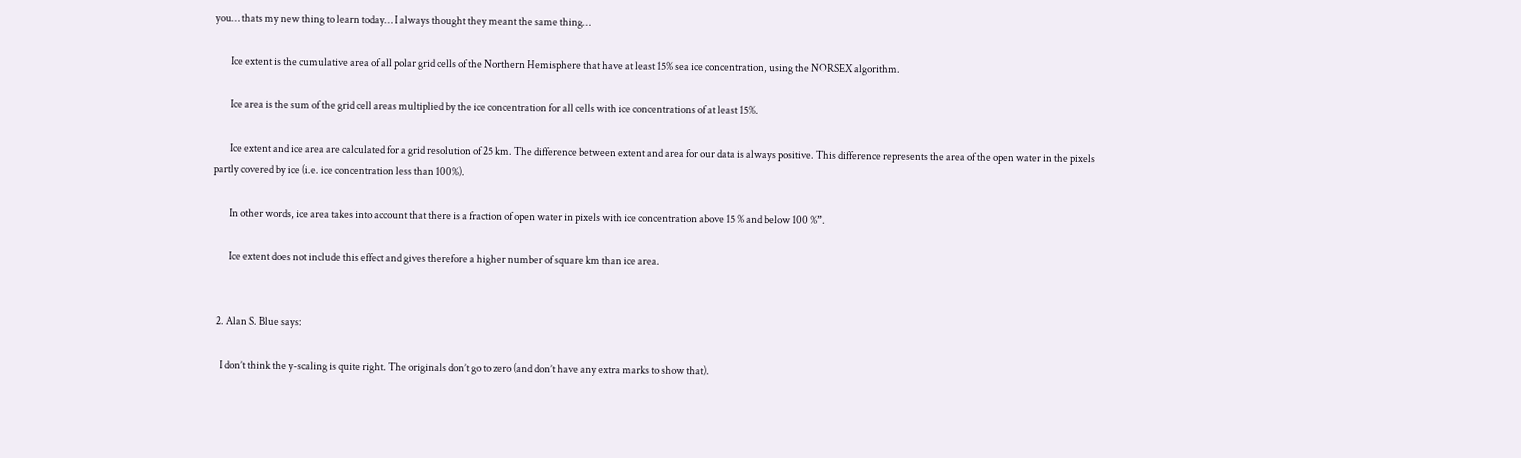you… thats my new thing to learn today… I always thought they meant the same thing…

        Ice extent is the cumulative area of all polar grid cells of the Northern Hemisphere that have at least 15% sea ice concentration, using the NORSEX algorithm.

        Ice area is the sum of the grid cell areas multiplied by the ice concentration for all cells with ice concentrations of at least 15%.

        Ice extent and ice area are calculated for a grid resolution of 25 km. The difference between extent and area for our data is always positive. This difference represents the area of the open water in the pixels partly covered by ice (i.e. ice concentration less than 100%).

        In other words, ice area takes into account that there is a fraction of open water in pixels with ice concentration above 15 % and below 100 %”.

        Ice extent does not include this effect and gives therefore a higher number of square km than ice area.


  2. Alan S. Blue says:

    I don’t think the y-scaling is quite right. The originals don’t go to zero (and don’t have any extra marks to show that).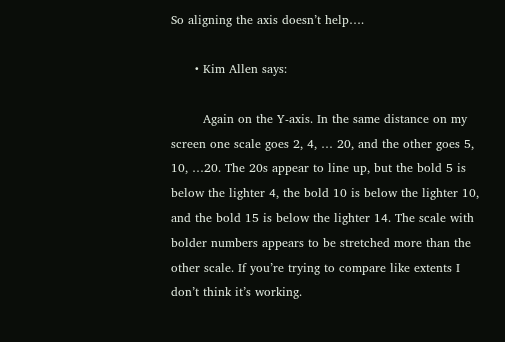So aligning the axis doesn’t help….

      • Kim Allen says:

        Again on the Y-axis. In the same distance on my screen one scale goes 2, 4, … 20, and the other goes 5, 10, …20. The 20s appear to line up, but the bold 5 is below the lighter 4, the bold 10 is below the lighter 10, and the bold 15 is below the lighter 14. The scale with bolder numbers appears to be stretched more than the other scale. If you’re trying to compare like extents I don’t think it’s working.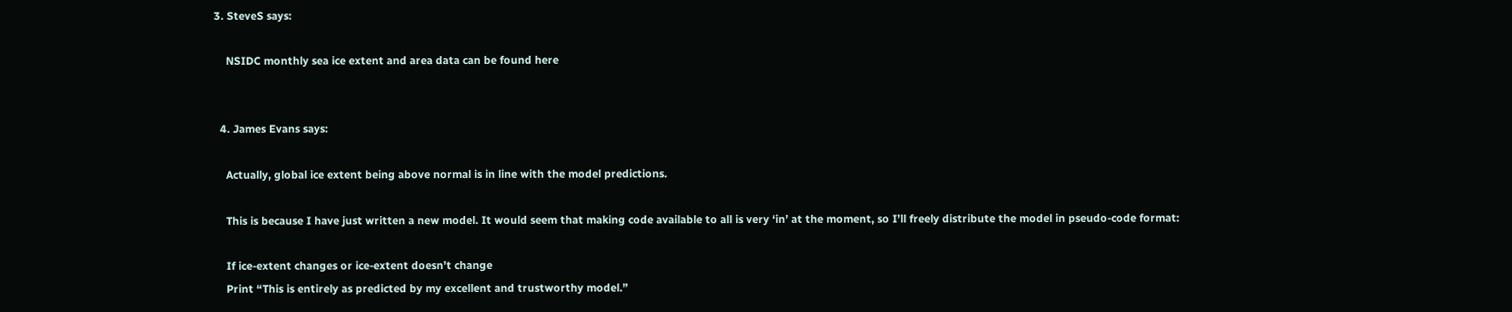3. SteveS says:

    NSIDC monthly sea ice extent and area data can be found here


  4. James Evans says:

    Actually, global ice extent being above normal is in line with the model predictions.

    This is because I have just written a new model. It would seem that making code available to all is very ‘in’ at the moment, so I’ll freely distribute the model in pseudo-code format:

    If ice-extent changes or ice-extent doesn’t change
    Print “This is entirely as predicted by my excellent and trustworthy model.”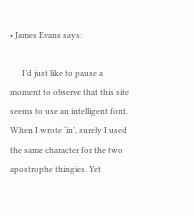• James Evans says:

      I’d just like to pause a moment to observe that this site seems to use an intelligent font. When I wrote ‘in’, surely I used the same character for the two apostrophe thingies. Yet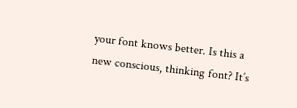your font knows better. Is this a new conscious, thinking font? It’s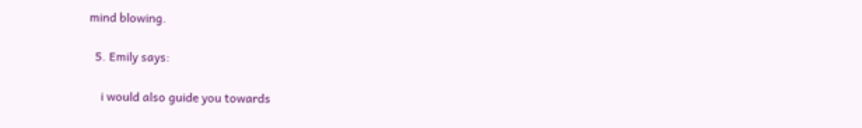mind blowing.

  5. Emily says:

    i would also guide you towards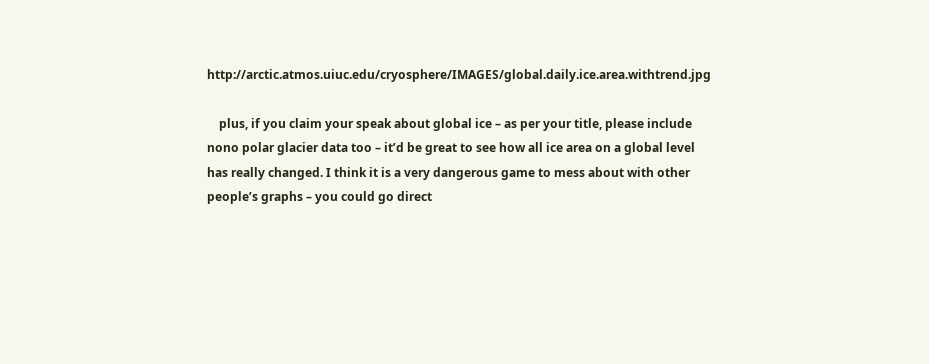http://arctic.atmos.uiuc.edu/cryosphere/IMAGES/global.daily.ice.area.withtrend.jpg

    plus, if you claim your speak about global ice – as per your title, please include nono polar glacier data too – it’d be great to see how all ice area on a global level has really changed. I think it is a very dangerous game to mess about with other people’s graphs – you could go direct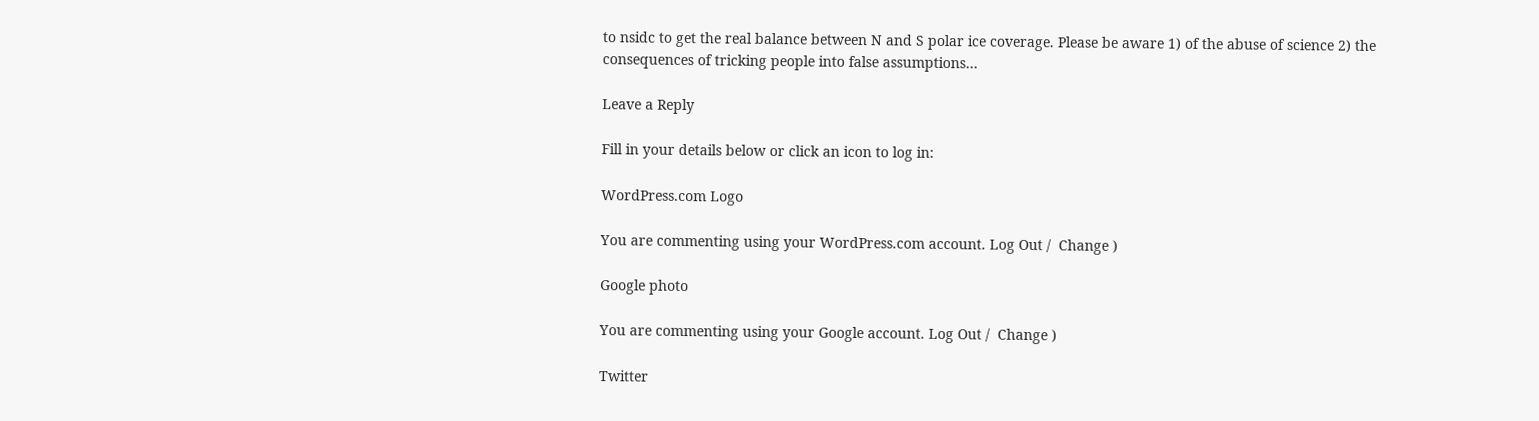to nsidc to get the real balance between N and S polar ice coverage. Please be aware 1) of the abuse of science 2) the consequences of tricking people into false assumptions…

Leave a Reply

Fill in your details below or click an icon to log in:

WordPress.com Logo

You are commenting using your WordPress.com account. Log Out /  Change )

Google photo

You are commenting using your Google account. Log Out /  Change )

Twitter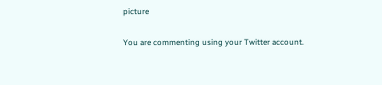picture

You are commenting using your Twitter account.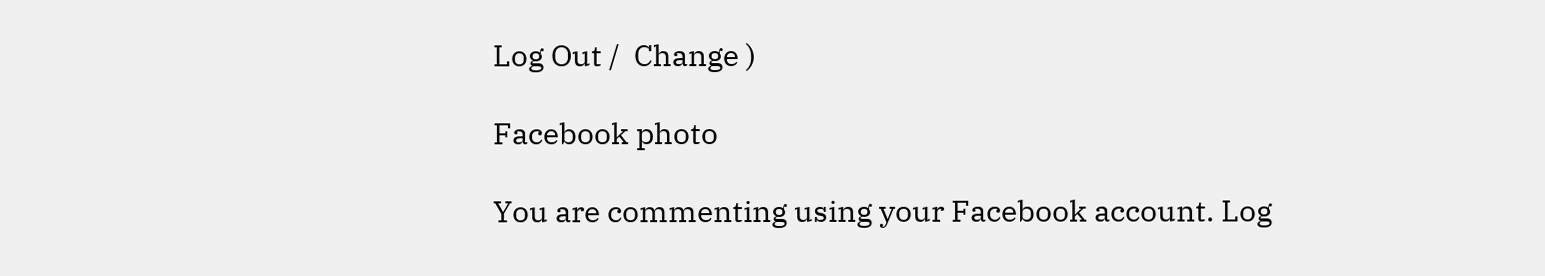Log Out /  Change )

Facebook photo

You are commenting using your Facebook account. Log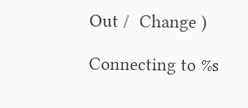Out /  Change )

Connecting to %s